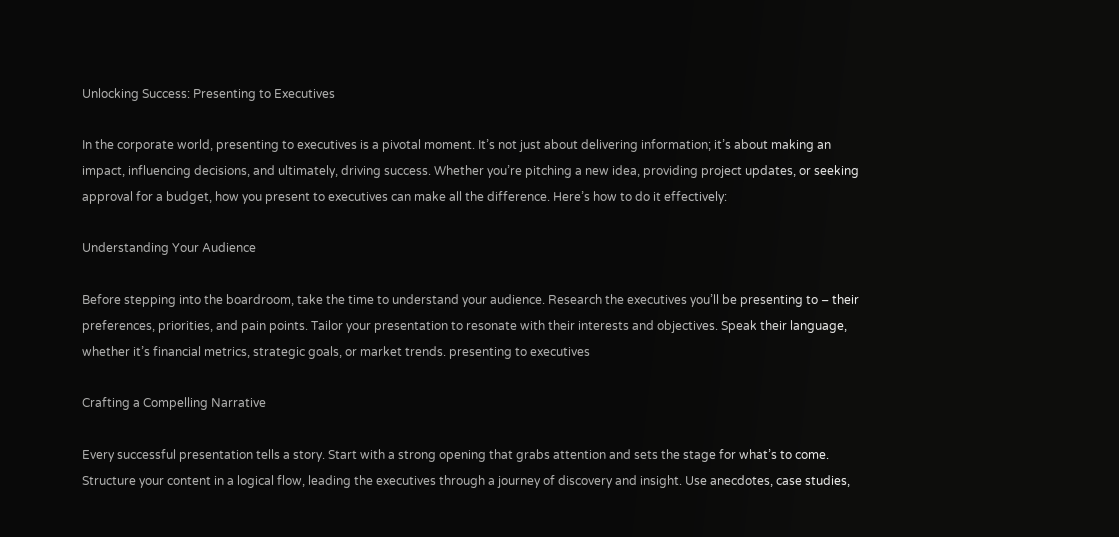Unlocking Success: Presenting to Executives

In the corporate world, presenting to executives is a pivotal moment. It’s not just about delivering information; it’s about making an impact, influencing decisions, and ultimately, driving success. Whether you’re pitching a new idea, providing project updates, or seeking approval for a budget, how you present to executives can make all the difference. Here’s how to do it effectively:

Understanding Your Audience

Before stepping into the boardroom, take the time to understand your audience. Research the executives you’ll be presenting to – their preferences, priorities, and pain points. Tailor your presentation to resonate with their interests and objectives. Speak their language, whether it’s financial metrics, strategic goals, or market trends. presenting to executives

Crafting a Compelling Narrative

Every successful presentation tells a story. Start with a strong opening that grabs attention and sets the stage for what’s to come. Structure your content in a logical flow, leading the executives through a journey of discovery and insight. Use anecdotes, case studies,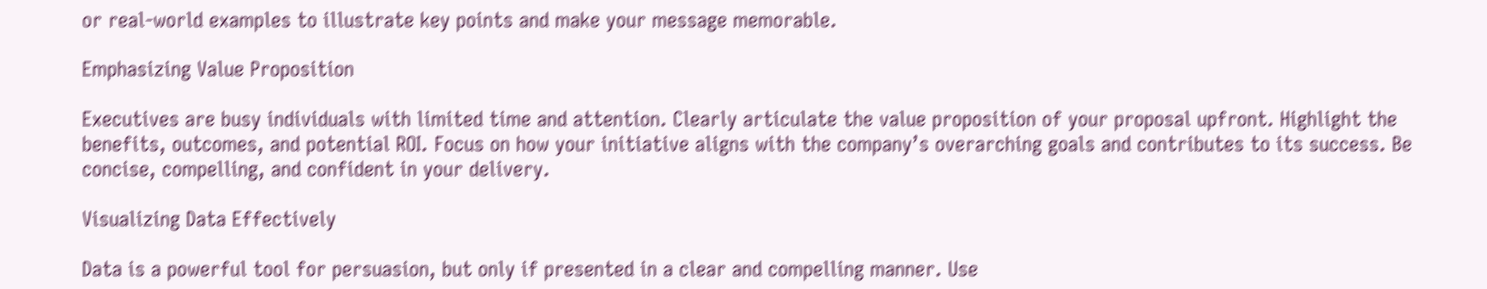or real-world examples to illustrate key points and make your message memorable.

Emphasizing Value Proposition

Executives are busy individuals with limited time and attention. Clearly articulate the value proposition of your proposal upfront. Highlight the benefits, outcomes, and potential ROI. Focus on how your initiative aligns with the company’s overarching goals and contributes to its success. Be concise, compelling, and confident in your delivery.

Visualizing Data Effectively

Data is a powerful tool for persuasion, but only if presented in a clear and compelling manner. Use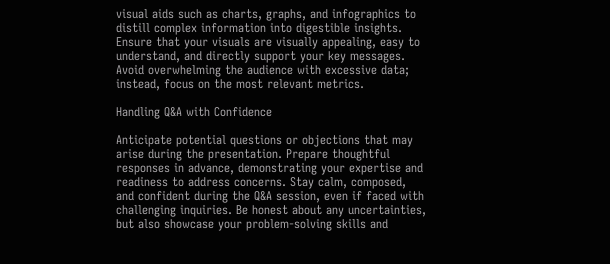visual aids such as charts, graphs, and infographics to distill complex information into digestible insights. Ensure that your visuals are visually appealing, easy to understand, and directly support your key messages. Avoid overwhelming the audience with excessive data; instead, focus on the most relevant metrics.

Handling Q&A with Confidence

Anticipate potential questions or objections that may arise during the presentation. Prepare thoughtful responses in advance, demonstrating your expertise and readiness to address concerns. Stay calm, composed, and confident during the Q&A session, even if faced with challenging inquiries. Be honest about any uncertainties, but also showcase your problem-solving skills and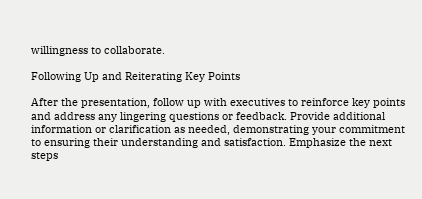willingness to collaborate.

Following Up and Reiterating Key Points

After the presentation, follow up with executives to reinforce key points and address any lingering questions or feedback. Provide additional information or clarification as needed, demonstrating your commitment to ensuring their understanding and satisfaction. Emphasize the next steps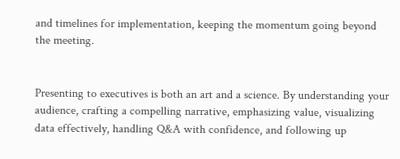and timelines for implementation, keeping the momentum going beyond the meeting.


Presenting to executives is both an art and a science. By understanding your audience, crafting a compelling narrative, emphasizing value, visualizing data effectively, handling Q&A with confidence, and following up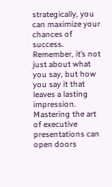strategically, you can maximize your chances of success. Remember, it’s not just about what you say, but how you say it that leaves a lasting impression. Mastering the art of executive presentations can open doors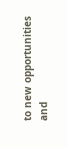to new opportunities and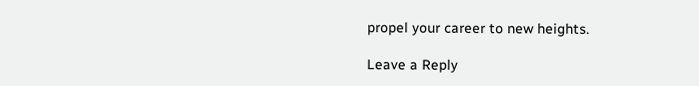propel your career to new heights.

Leave a Reply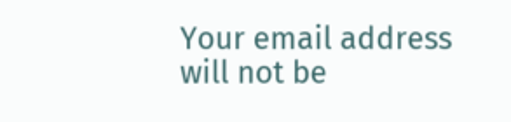Your email address will not be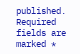published. Required fields are marked *